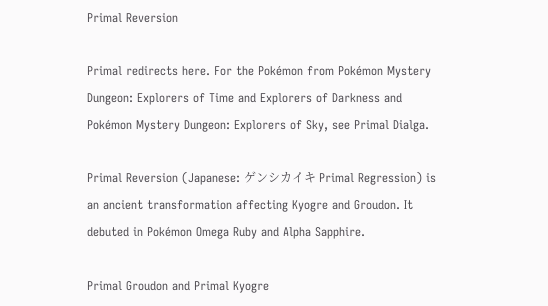Primal Reversion

Primal redirects here. For the Pokémon from Pokémon Mystery Dungeon: Explorers of Time and Explorers of Darkness and Pokémon Mystery Dungeon: Explorers of Sky, see Primal Dialga.

Primal Reversion (Japanese: ゲンシカイキ Primal Regression) is an ancient transformation affecting Kyogre and Groudon. It debuted in Pokémon Omega Ruby and Alpha Sapphire.

Primal Groudon and Primal Kyogre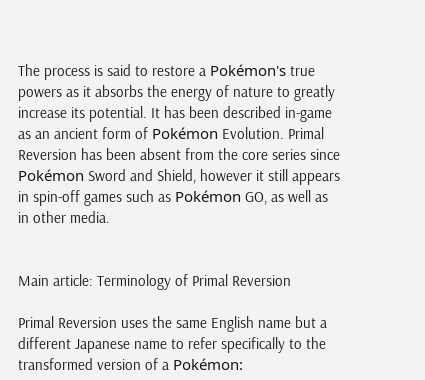The process is said to restore a Pokémon's true powers as it absorbs the energy of nature to greatly increase its potential. It has been described in-game as an ancient form of Pokémon Evolution. Primal Reversion has been absent from the core series since Pokémon Sword and Shield, however it still appears in spin-off games such as Pokémon GO, as well as in other media.


Main article: Terminology of Primal Reversion

Primal Reversion uses the same English name but a different Japanese name to refer specifically to the transformed version of a Pokémon: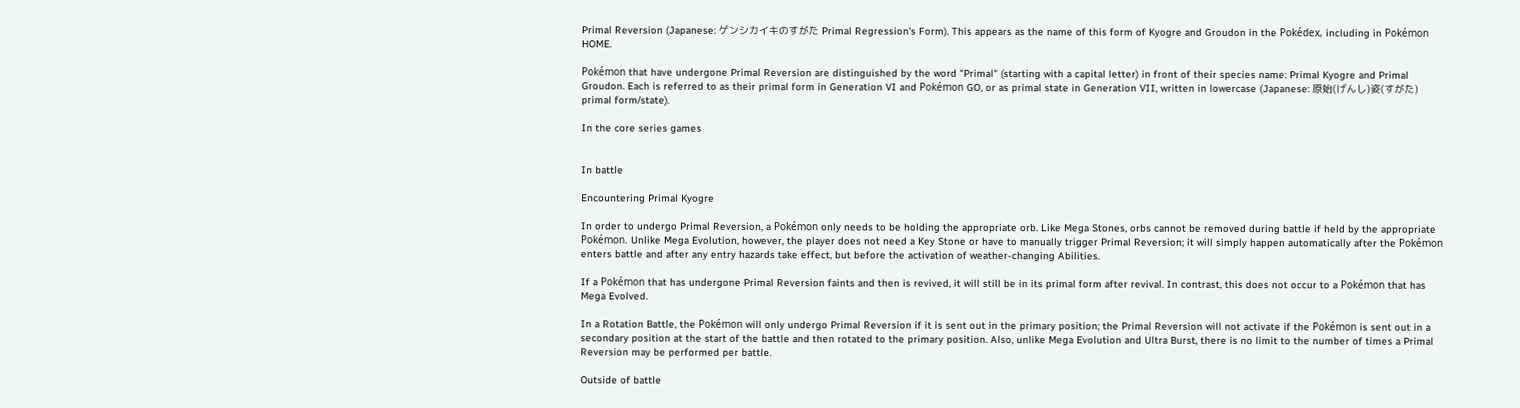Primal Reversion (Japanese: ゲンシカイキのすがた Primal Regression's Form). This appears as the name of this form of Kyogre and Groudon in the Pokédex, including in Pokémon HOME.

Pokémon that have undergone Primal Reversion are distinguished by the word "Primal" (starting with a capital letter) in front of their species name: Primal Kyogre and Primal Groudon. Each is referred to as their primal form in Generation VI and Pokémon GO, or as primal state in Generation VII, written in lowercase (Japanese: 原始(げんし)姿(すがた) primal form/state).

In the core series games


In battle

Encountering Primal Kyogre

In order to undergo Primal Reversion, a Pokémon only needs to be holding the appropriate orb. Like Mega Stones, orbs cannot be removed during battle if held by the appropriate Pokémon. Unlike Mega Evolution, however, the player does not need a Key Stone or have to manually trigger Primal Reversion; it will simply happen automatically after the Pokémon enters battle and after any entry hazards take effect, but before the activation of weather-changing Abilities.

If a Pokémon that has undergone Primal Reversion faints and then is revived, it will still be in its primal form after revival. In contrast, this does not occur to a Pokémon that has Mega Evolved.

In a Rotation Battle, the Pokémon will only undergo Primal Reversion if it is sent out in the primary position; the Primal Reversion will not activate if the Pokémon is sent out in a secondary position at the start of the battle and then rotated to the primary position. Also, unlike Mega Evolution and Ultra Burst, there is no limit to the number of times a Primal Reversion may be performed per battle.

Outside of battle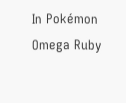In Pokémon Omega Ruby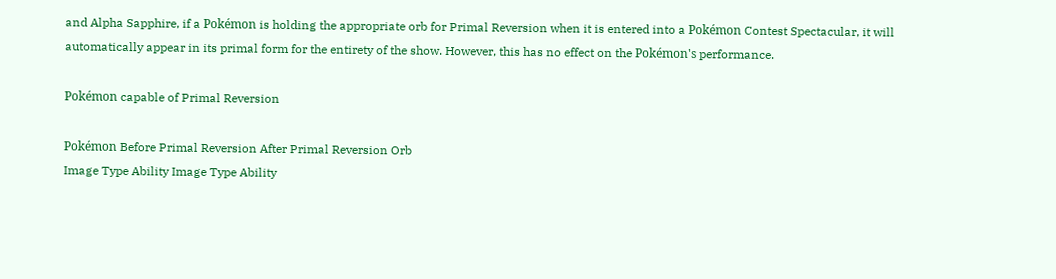and Alpha Sapphire, if a Pokémon is holding the appropriate orb for Primal Reversion when it is entered into a Pokémon Contest Spectacular, it will automatically appear in its primal form for the entirety of the show. However, this has no effect on the Pokémon's performance.

Pokémon capable of Primal Reversion

Pokémon Before Primal Reversion After Primal Reversion Orb
Image Type Ability Image Type Ability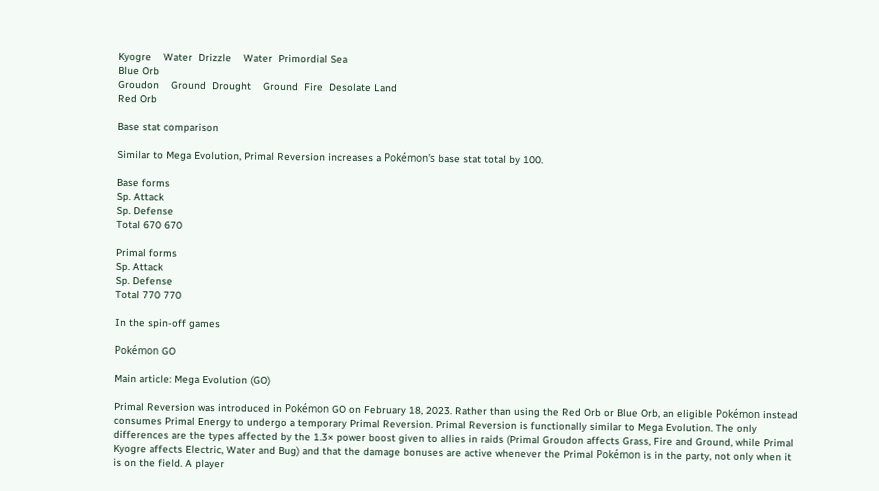Kyogre    Water  Drizzle    Water  Primordial Sea
Blue Orb
Groudon    Ground  Drought    Ground  Fire  Desolate Land
Red Orb

Base stat comparison

Similar to Mega Evolution, Primal Reversion increases a Pokémon's base stat total by 100.

Base forms
Sp. Attack
Sp. Defense
Total 670 670

Primal forms
Sp. Attack
Sp. Defense
Total 770 770

In the spin-off games

Pokémon GO

Main article: Mega Evolution (GO)

Primal Reversion was introduced in Pokémon GO on February 18, 2023. Rather than using the Red Orb or Blue Orb, an eligible Pokémon instead consumes Primal Energy to undergo a temporary Primal Reversion. Primal Reversion is functionally similar to Mega Evolution. The only differences are the types affected by the 1.3× power boost given to allies in raids (Primal Groudon affects Grass, Fire and Ground, while Primal Kyogre affects Electric, Water and Bug) and that the damage bonuses are active whenever the Primal Pokémon is in the party, not only when it is on the field. A player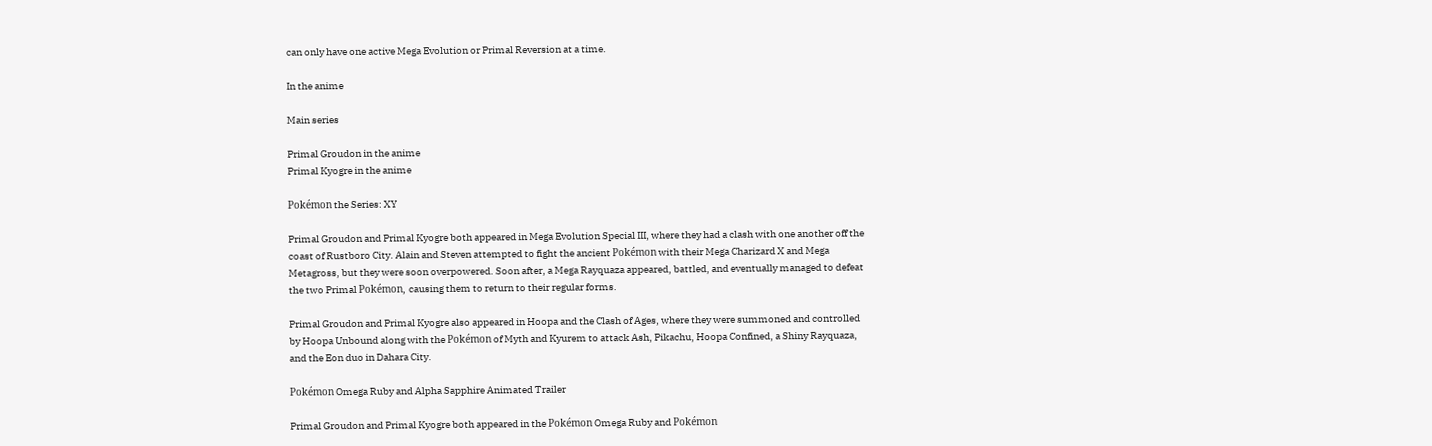can only have one active Mega Evolution or Primal Reversion at a time.

In the anime

Main series

Primal Groudon in the anime
Primal Kyogre in the anime

Pokémon the Series: XY

Primal Groudon and Primal Kyogre both appeared in Mega Evolution Special III, where they had a clash with one another off the coast of Rustboro City. Alain and Steven attempted to fight the ancient Pokémon with their Mega Charizard X and Mega Metagross, but they were soon overpowered. Soon after, a Mega Rayquaza appeared, battled, and eventually managed to defeat the two Primal Pokémon, causing them to return to their regular forms.

Primal Groudon and Primal Kyogre also appeared in Hoopa and the Clash of Ages, where they were summoned and controlled by Hoopa Unbound along with the Pokémon of Myth and Kyurem to attack Ash, Pikachu, Hoopa Confined, a Shiny Rayquaza, and the Eon duo in Dahara City.

Pokémon Omega Ruby and Alpha Sapphire Animated Trailer

Primal Groudon and Primal Kyogre both appeared in the Pokémon Omega Ruby and Pokémon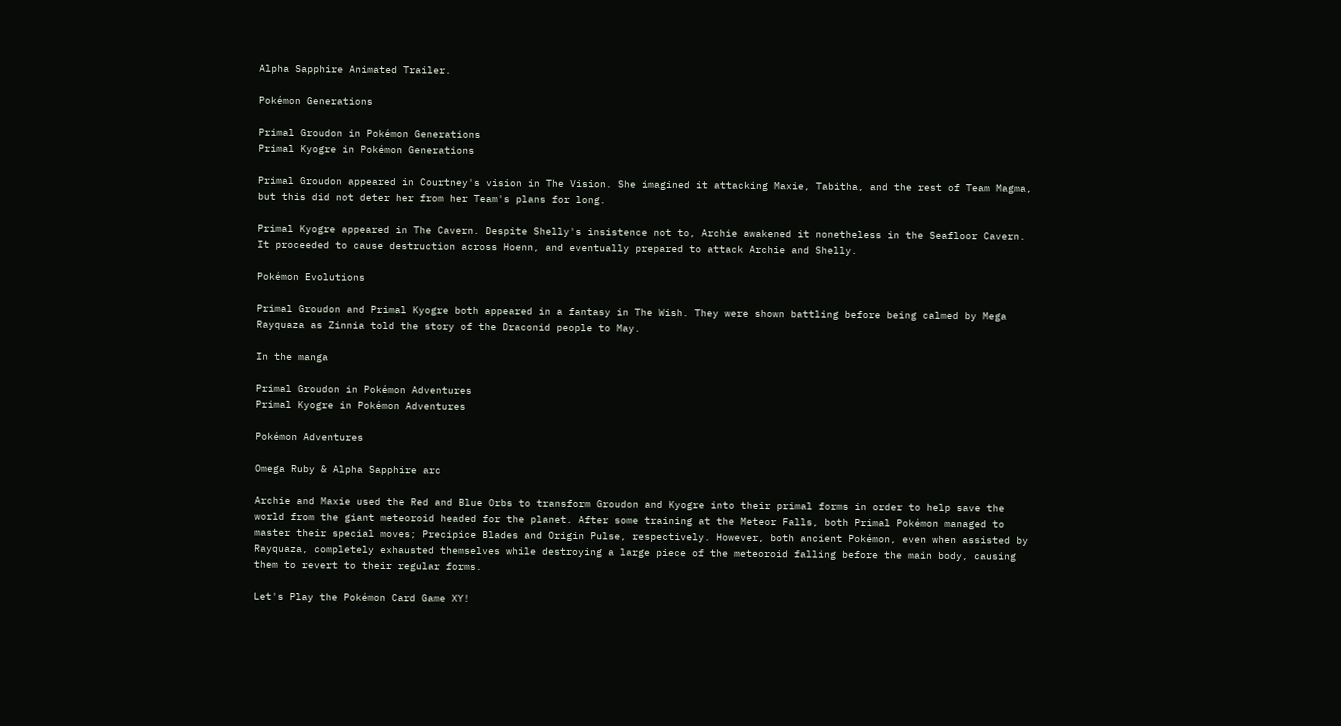Alpha Sapphire Animated Trailer.

Pokémon Generations

Primal Groudon in Pokémon Generations
Primal Kyogre in Pokémon Generations

Primal Groudon appeared in Courtney's vision in The Vision. She imagined it attacking Maxie, Tabitha, and the rest of Team Magma, but this did not deter her from her Team's plans for long.

Primal Kyogre appeared in The Cavern. Despite Shelly's insistence not to, Archie awakened it nonetheless in the Seafloor Cavern. It proceeded to cause destruction across Hoenn, and eventually prepared to attack Archie and Shelly.

Pokémon Evolutions

Primal Groudon and Primal Kyogre both appeared in a fantasy in The Wish. They were shown battling before being calmed by Mega Rayquaza as Zinnia told the story of the Draconid people to May.

In the manga

Primal Groudon in Pokémon Adventures
Primal Kyogre in Pokémon Adventures

Pokémon Adventures

Omega Ruby & Alpha Sapphire arc

Archie and Maxie used the Red and Blue Orbs to transform Groudon and Kyogre into their primal forms in order to help save the world from the giant meteoroid headed for the planet. After some training at the Meteor Falls, both Primal Pokémon managed to master their special moves; Precipice Blades and Origin Pulse, respectively. However, both ancient Pokémon, even when assisted by Rayquaza, completely exhausted themselves while destroying a large piece of the meteoroid falling before the main body, causing them to revert to their regular forms.

Let's Play the Pokémon Card Game XY!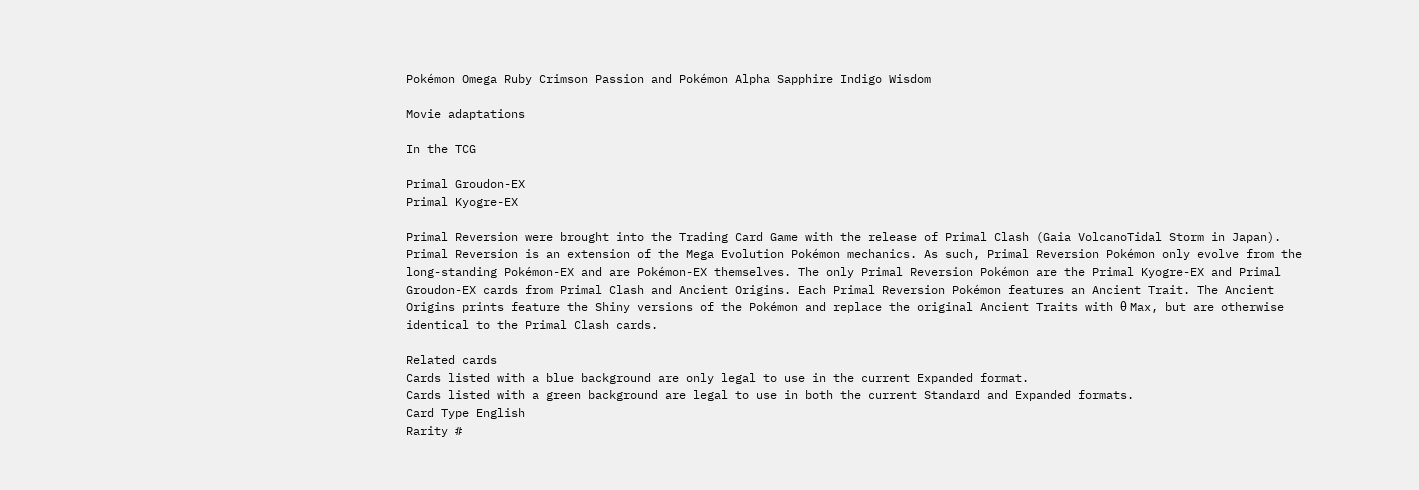Pokémon Omega Ruby Crimson Passion and Pokémon Alpha Sapphire Indigo Wisdom

Movie adaptations

In the TCG

Primal Groudon-EX
Primal Kyogre-EX

Primal Reversion were brought into the Trading Card Game with the release of Primal Clash (Gaia VolcanoTidal Storm in Japan). Primal Reversion is an extension of the Mega Evolution Pokémon mechanics. As such, Primal Reversion Pokémon only evolve from the long-standing Pokémon-EX and are Pokémon-EX themselves. The only Primal Reversion Pokémon are the Primal Kyogre-EX and Primal Groudon-EX cards from Primal Clash and Ancient Origins. Each Primal Reversion Pokémon features an Ancient Trait. The Ancient Origins prints feature the Shiny versions of the Pokémon and replace the original Ancient Traits with θ Max, but are otherwise identical to the Primal Clash cards.

Related cards
Cards listed with a blue background are only legal to use in the current Expanded format.
Cards listed with a green background are legal to use in both the current Standard and Expanded formats.
Card Type English
Rarity #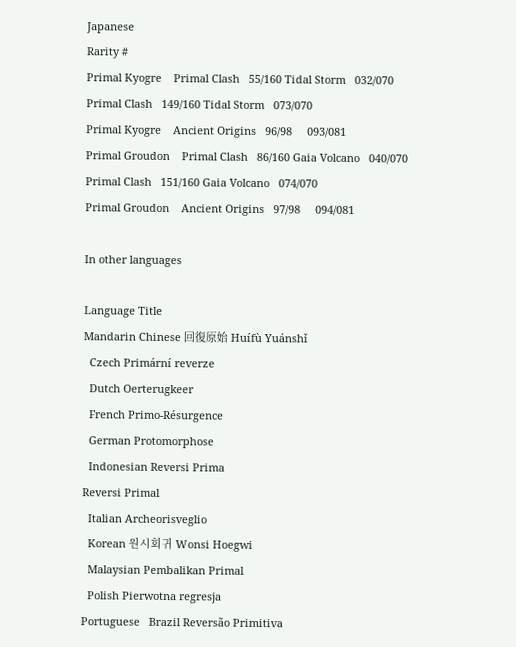Japanese
Rarity #
Primal Kyogre    Primal Clash   55/160 Tidal Storm   032/070
Primal Clash   149/160 Tidal Storm   073/070
Primal Kyogre    Ancient Origins   96/98     093/081
Primal Groudon    Primal Clash   86/160 Gaia Volcano   040/070
Primal Clash   151/160 Gaia Volcano   074/070
Primal Groudon    Ancient Origins   97/98     094/081

In other languages

Language Title
Mandarin Chinese 回復原始 Huífù Yuánshǐ
  Czech Primární reverze
  Dutch Oerterugkeer
  French Primo-Résurgence
  German Protomorphose
  Indonesian Reversi Prima
Reversi Primal
  Italian Archeorisveglio
  Korean 원시회귀 Wonsi Hoegwi
  Malaysian Pembalikan Primal
  Polish Pierwotna regresja
Portuguese   Brazil Reversão Primitiva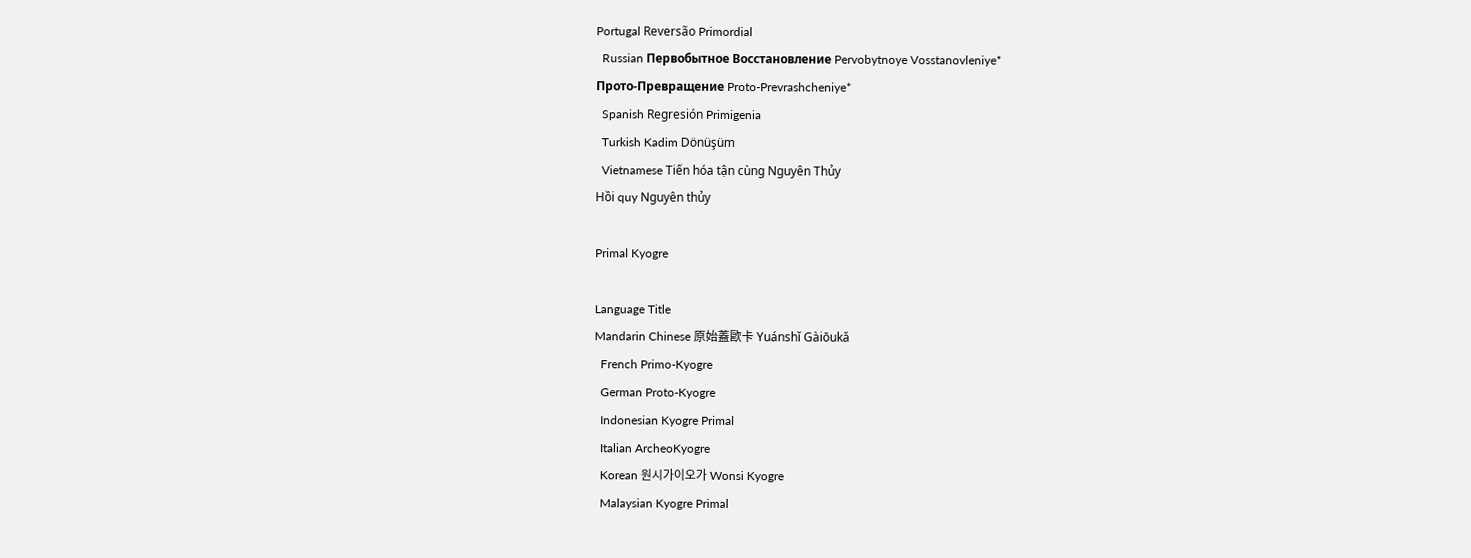Portugal Reversão Primordial
  Russian Первобытное Восстановление Pervobytnoye Vosstanovleniye*
Прото-Превращение Proto-Prevrashcheniye*
  Spanish Regresión Primigenia
  Turkish Kadim Dönüşüm
  Vietnamese Tiến hóa tận cùng Nguyên Thủy
Hồi quy Nguyên thủy

Primal Kyogre

Language Title
Mandarin Chinese 原始蓋歐卡 Yuánshǐ Gàiōukǎ
  French Primo-Kyogre
  German Proto-Kyogre
  Indonesian Kyogre Primal
  Italian ArcheoKyogre
  Korean 원시가이오가 Wonsi Kyogre
  Malaysian Kyogre Primal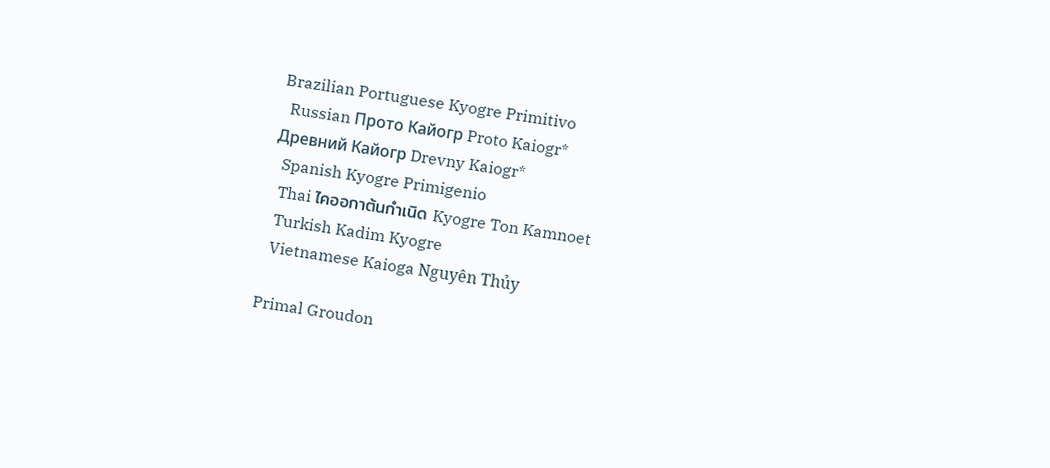Brazilian Portuguese Kyogre Primitivo
  Russian Прото Кайогр Proto Kaiogr*
Древний Кайогр Drevny Kaiogr*
  Spanish Kyogre Primigenio
  Thai ไคออกาต้นกำเนิด Kyogre Ton Kamnoet
  Turkish Kadim Kyogre
  Vietnamese Kaioga Nguyên Thủy

Primal Groudon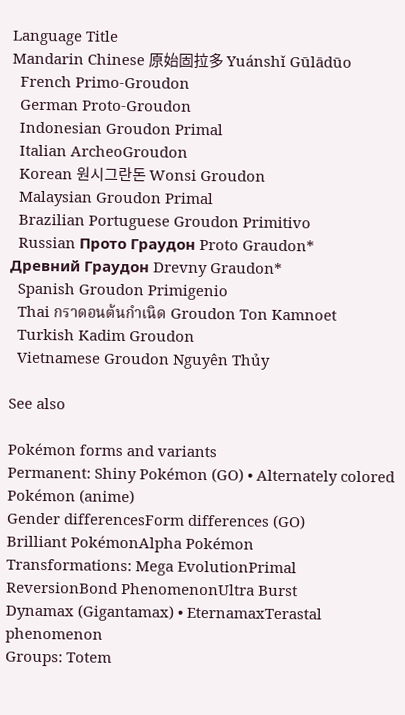Language Title
Mandarin Chinese 原始固拉多 Yuánshǐ Gūlādūo
  French Primo-Groudon
  German Proto-Groudon
  Indonesian Groudon Primal
  Italian ArcheoGroudon
  Korean 원시그란돈 Wonsi Groudon
  Malaysian Groudon Primal
  Brazilian Portuguese Groudon Primitivo
  Russian Прото Граудон Proto Graudon*
Древний Граудон Drevny Graudon*
  Spanish Groudon Primigenio
  Thai กราดอนต้นกำเนิด Groudon Ton Kamnoet
  Turkish Kadim Groudon
  Vietnamese Groudon Nguyên Thủy

See also

Pokémon forms and variants
Permanent: Shiny Pokémon (GO) • Alternately colored Pokémon (anime)
Gender differencesForm differences (GO)
Brilliant PokémonAlpha Pokémon
Transformations: Mega EvolutionPrimal ReversionBond PhenomenonUltra Burst
Dynamax (Gigantamax) • EternamaxTerastal phenomenon
Groups: Totem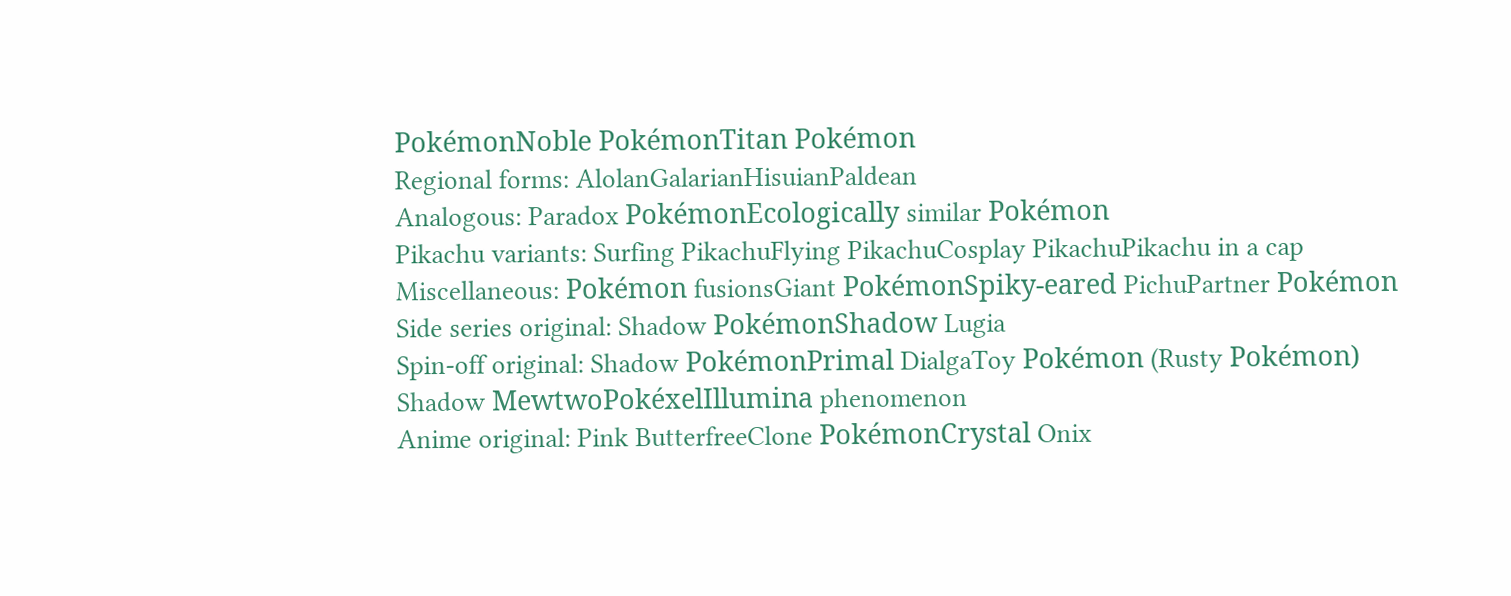PokémonNoble PokémonTitan Pokémon
Regional forms: AlolanGalarianHisuianPaldean
Analogous: Paradox PokémonEcologically similar Pokémon
Pikachu variants: Surfing PikachuFlying PikachuCosplay PikachuPikachu in a cap
Miscellaneous: Pokémon fusionsGiant PokémonSpiky-eared PichuPartner Pokémon
Side series original: Shadow PokémonShadow Lugia
Spin-off original: Shadow PokémonPrimal DialgaToy Pokémon (Rusty Pokémon)
Shadow MewtwoPokéxelIllumina phenomenon
Anime original: Pink ButterfreeClone PokémonCrystal Onix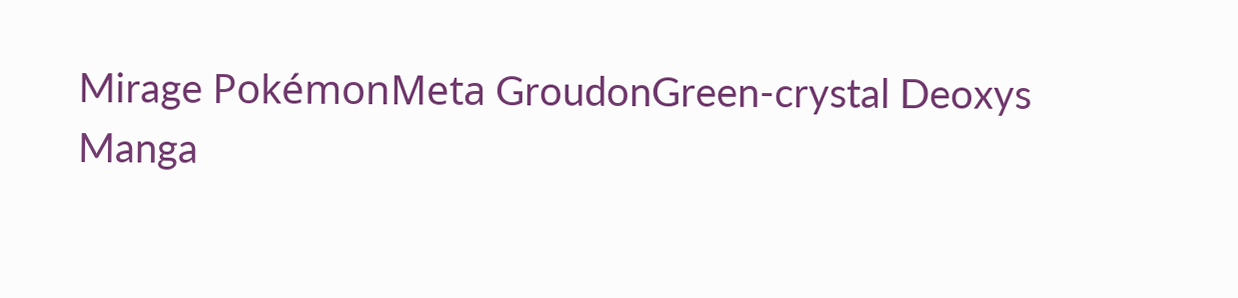Mirage PokémonMeta GroudonGreen-crystal Deoxys
Manga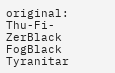original: Thu-Fi-ZerBlack FogBlack Tyranitar